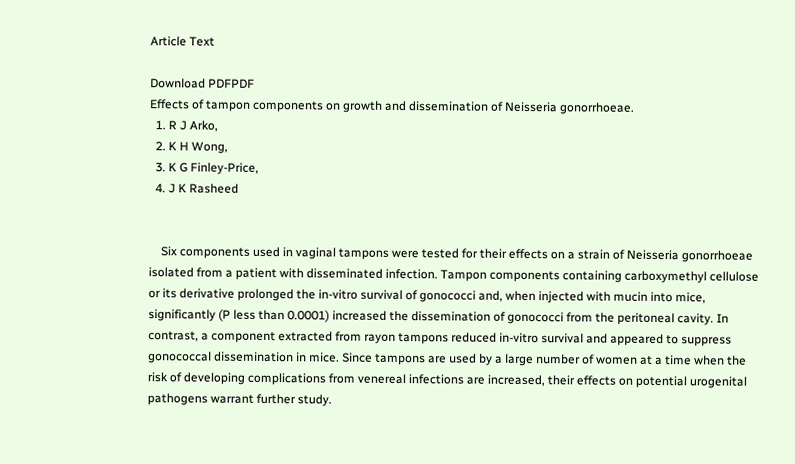Article Text

Download PDFPDF
Effects of tampon components on growth and dissemination of Neisseria gonorrhoeae.
  1. R J Arko,
  2. K H Wong,
  3. K G Finley-Price,
  4. J K Rasheed


    Six components used in vaginal tampons were tested for their effects on a strain of Neisseria gonorrhoeae isolated from a patient with disseminated infection. Tampon components containing carboxymethyl cellulose or its derivative prolonged the in-vitro survival of gonococci and, when injected with mucin into mice, significantly (P less than 0.0001) increased the dissemination of gonococci from the peritoneal cavity. In contrast, a component extracted from rayon tampons reduced in-vitro survival and appeared to suppress gonococcal dissemination in mice. Since tampons are used by a large number of women at a time when the risk of developing complications from venereal infections are increased, their effects on potential urogenital pathogens warrant further study.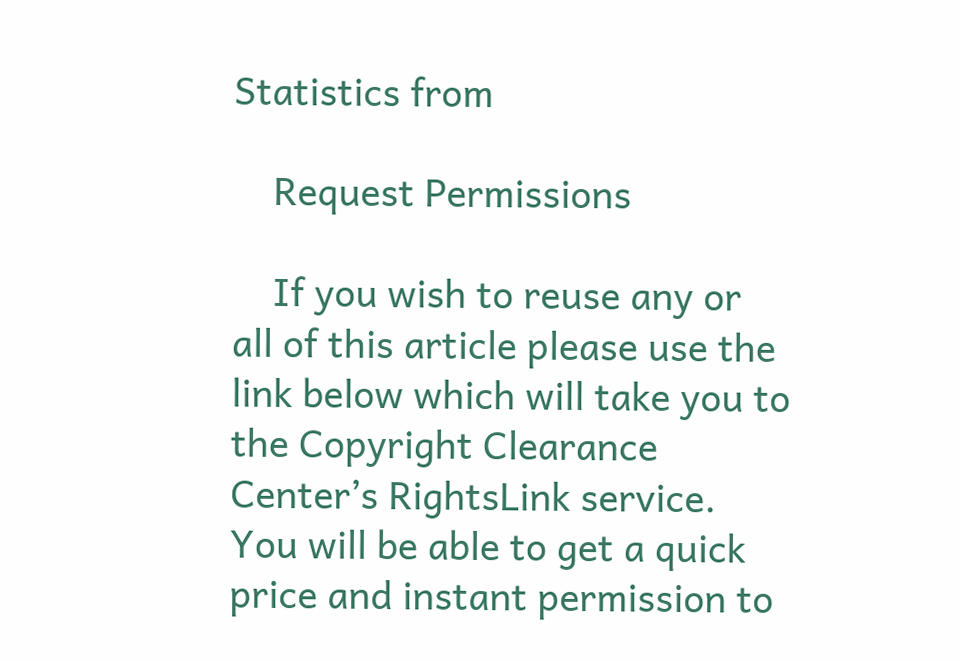Statistics from

    Request Permissions

    If you wish to reuse any or all of this article please use the link below which will take you to the Copyright Clearance Center’s RightsLink service. You will be able to get a quick price and instant permission to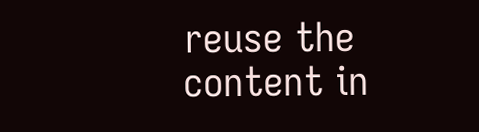reuse the content in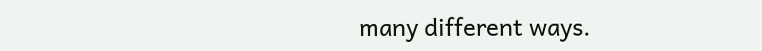many different ways.